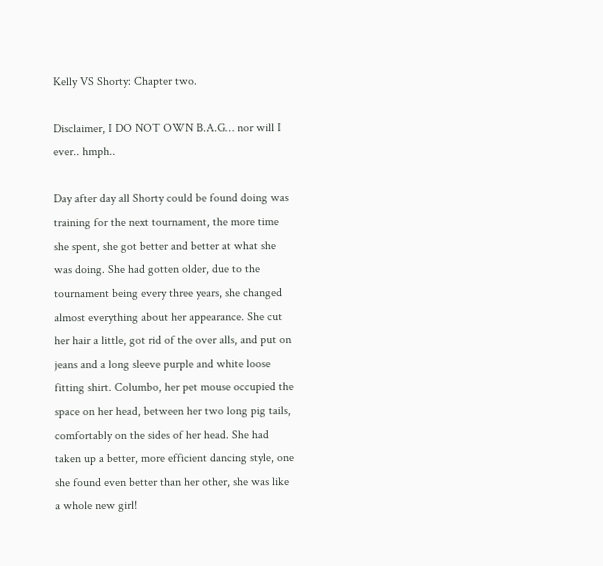Kelly VS Shorty: Chapter two.

Disclaimer, I DO NOT OWN B.A.G… nor will I ever.. hmph..

Day after day all Shorty could be found doing was training for the next tournament, the more time she spent, she got better and better at what she was doing. She had gotten older, due to the tournament being every three years, she changed almost everything about her appearance. She cut her hair a little, got rid of the over alls, and put on jeans and a long sleeve purple and white loose fitting shirt. Columbo, her pet mouse occupied the space on her head, between her two long pig tails, comfortably on the sides of her head. She had taken up a better, more efficient dancing style, one she found even better than her other, she was like a whole new girl!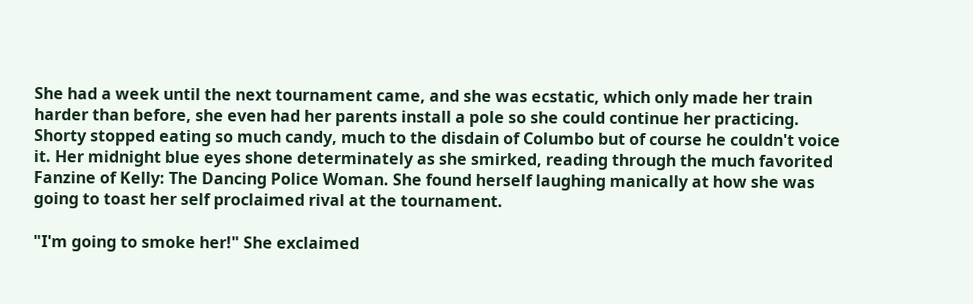She had a week until the next tournament came, and she was ecstatic, which only made her train harder than before, she even had her parents install a pole so she could continue her practicing. Shorty stopped eating so much candy, much to the disdain of Columbo but of course he couldn't voice it. Her midnight blue eyes shone determinately as she smirked, reading through the much favorited Fanzine of Kelly: The Dancing Police Woman. She found herself laughing manically at how she was going to toast her self proclaimed rival at the tournament.

"I'm going to smoke her!" She exclaimed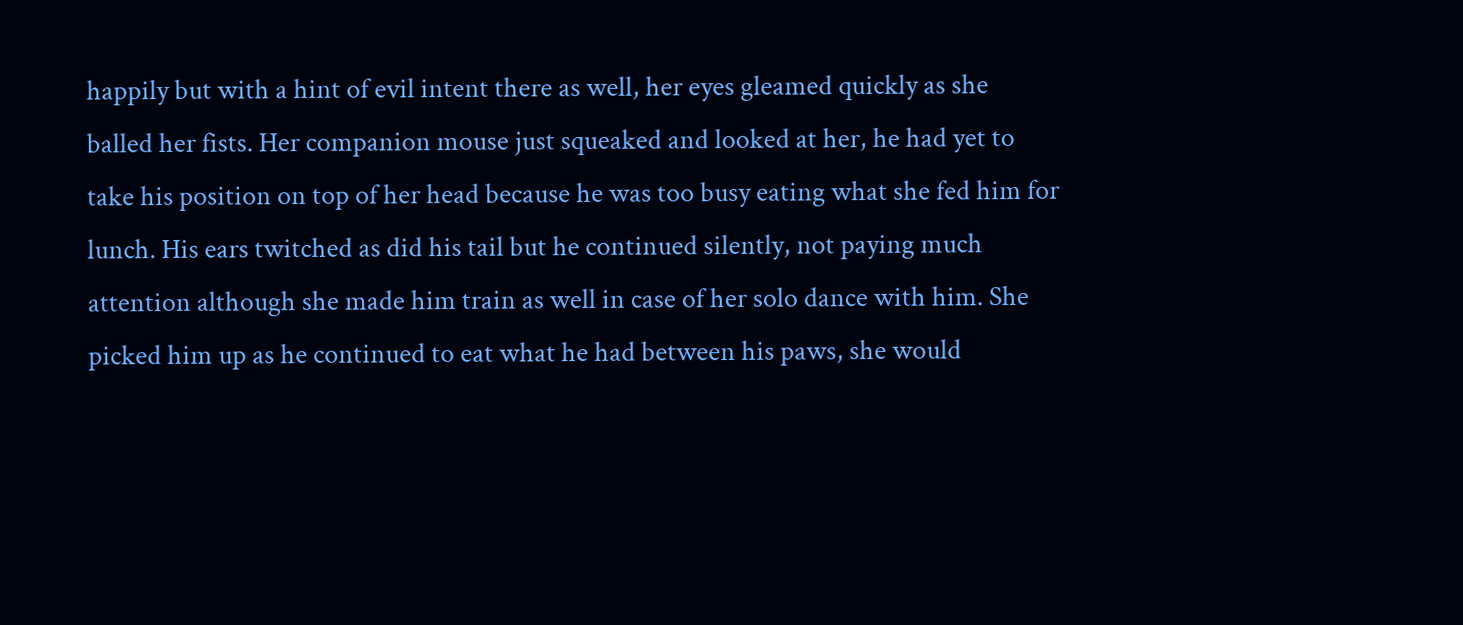happily but with a hint of evil intent there as well, her eyes gleamed quickly as she balled her fists. Her companion mouse just squeaked and looked at her, he had yet to take his position on top of her head because he was too busy eating what she fed him for lunch. His ears twitched as did his tail but he continued silently, not paying much attention although she made him train as well in case of her solo dance with him. She picked him up as he continued to eat what he had between his paws, she would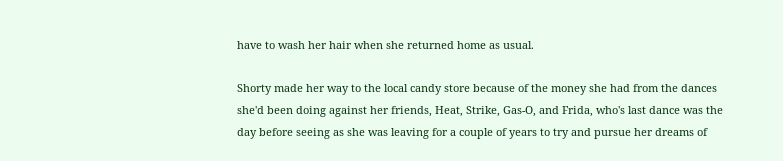have to wash her hair when she returned home as usual.

Shorty made her way to the local candy store because of the money she had from the dances she'd been doing against her friends, Heat, Strike, Gas-O, and Frida, who's last dance was the day before seeing as she was leaving for a couple of years to try and pursue her dreams of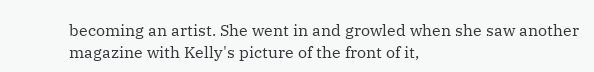becoming an artist. She went in and growled when she saw another magazine with Kelly's picture of the front of it,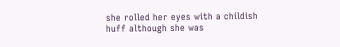she rolled her eyes with a childish huff although she was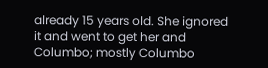already 15 years old. She ignored it and went to get her and Columbo; mostly Columbo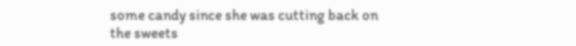some candy since she was cutting back on the sweets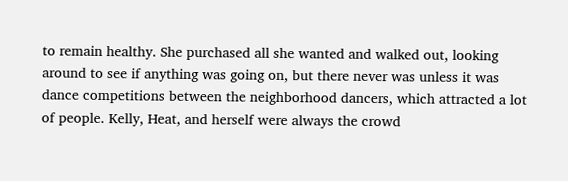to remain healthy. She purchased all she wanted and walked out, looking around to see if anything was going on, but there never was unless it was dance competitions between the neighborhood dancers, which attracted a lot of people. Kelly, Heat, and herself were always the crowd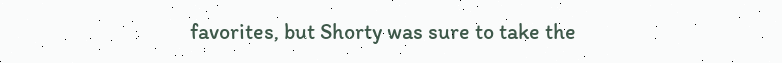favorites, but Shorty was sure to take the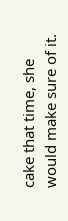cake that time, she would make sure of it.